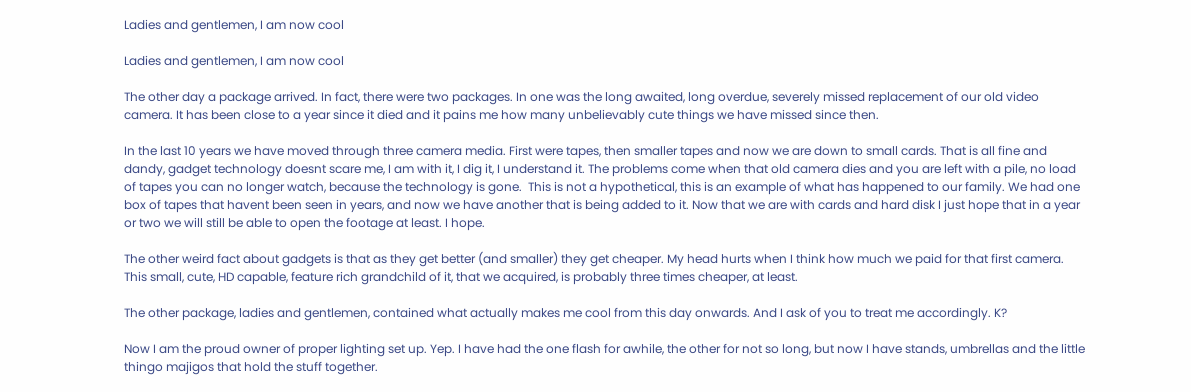Ladies and gentlemen, I am now cool

Ladies and gentlemen, I am now cool

The other day a package arrived. In fact, there were two packages. In one was the long awaited, long overdue, severely missed replacement of our old video camera. It has been close to a year since it died and it pains me how many unbelievably cute things we have missed since then.

In the last 10 years we have moved through three camera media. First were tapes, then smaller tapes and now we are down to small cards. That is all fine and dandy, gadget technology doesnt scare me, I am with it, I dig it, I understand it. The problems come when that old camera dies and you are left with a pile, no load of tapes you can no longer watch, because the technology is gone.  This is not a hypothetical, this is an example of what has happened to our family. We had one box of tapes that havent been seen in years, and now we have another that is being added to it. Now that we are with cards and hard disk I just hope that in a year or two we will still be able to open the footage at least. I hope.

The other weird fact about gadgets is that as they get better (and smaller) they get cheaper. My head hurts when I think how much we paid for that first camera. This small, cute, HD capable, feature rich grandchild of it, that we acquired, is probably three times cheaper, at least.

The other package, ladies and gentlemen, contained what actually makes me cool from this day onwards. And I ask of you to treat me accordingly. K?

Now I am the proud owner of proper lighting set up. Yep. I have had the one flash for awhile, the other for not so long, but now I have stands, umbrellas and the little thingo majigos that hold the stuff together.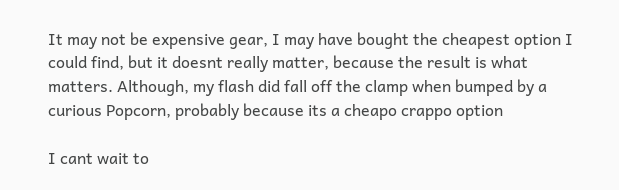It may not be expensive gear, I may have bought the cheapest option I could find, but it doesnt really matter, because the result is what matters. Although, my flash did fall off the clamp when bumped by a curious Popcorn, probably because its a cheapo crappo option

I cant wait to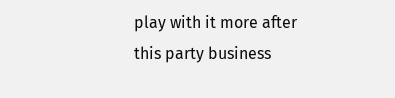play with it more after this party business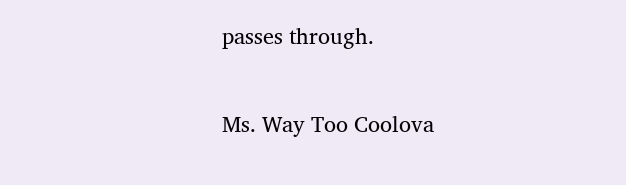passes through.

Ms. Way Too Coolova